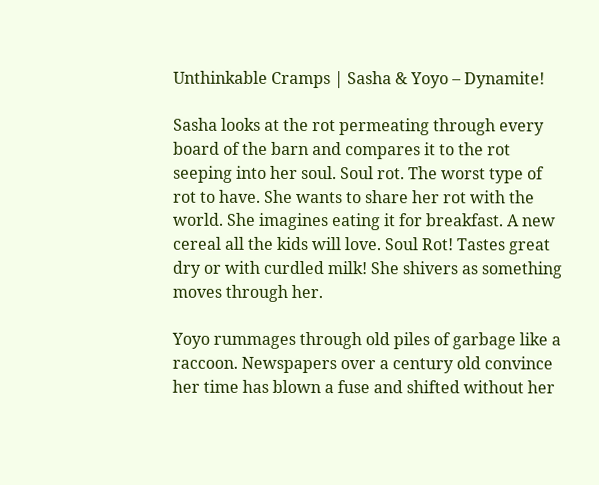Unthinkable Cramps | Sasha & Yoyo – Dynamite!

Sasha looks at the rot permeating through every board of the barn and compares it to the rot seeping into her soul. Soul rot. The worst type of rot to have. She wants to share her rot with the world. She imagines eating it for breakfast. A new cereal all the kids will love. Soul Rot! Tastes great dry or with curdled milk! She shivers as something moves through her.

Yoyo rummages through old piles of garbage like a raccoon. Newspapers over a century old convince her time has blown a fuse and shifted without her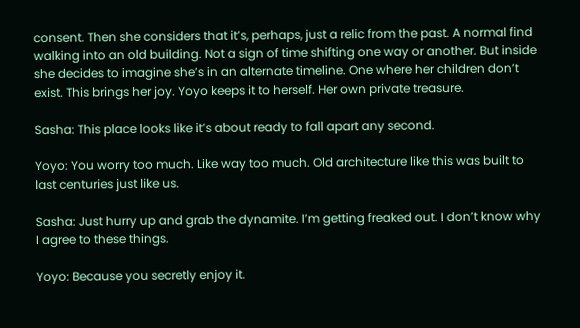consent. Then she considers that it’s, perhaps, just a relic from the past. A normal find walking into an old building. Not a sign of time shifting one way or another. But inside she decides to imagine she’s in an alternate timeline. One where her children don’t exist. This brings her joy. Yoyo keeps it to herself. Her own private treasure.

Sasha: This place looks like it’s about ready to fall apart any second.

Yoyo: You worry too much. Like way too much. Old architecture like this was built to last centuries just like us.

Sasha: Just hurry up and grab the dynamite. I’m getting freaked out. I don’t know why I agree to these things.

Yoyo: Because you secretly enjoy it.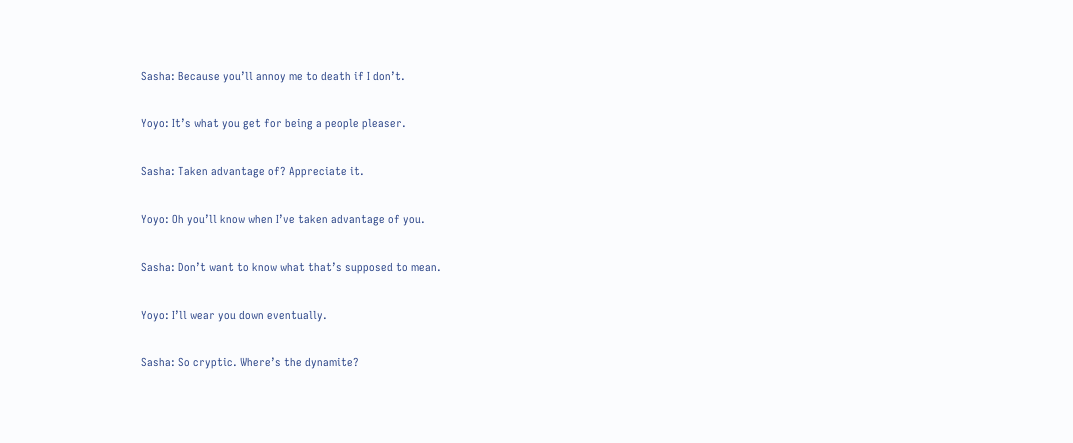Sasha: Because you’ll annoy me to death if I don’t.

Yoyo: It’s what you get for being a people pleaser.

Sasha: Taken advantage of? Appreciate it.

Yoyo: Oh you’ll know when I’ve taken advantage of you.

Sasha: Don’t want to know what that’s supposed to mean.

Yoyo: I’ll wear you down eventually.

Sasha: So cryptic. Where’s the dynamite?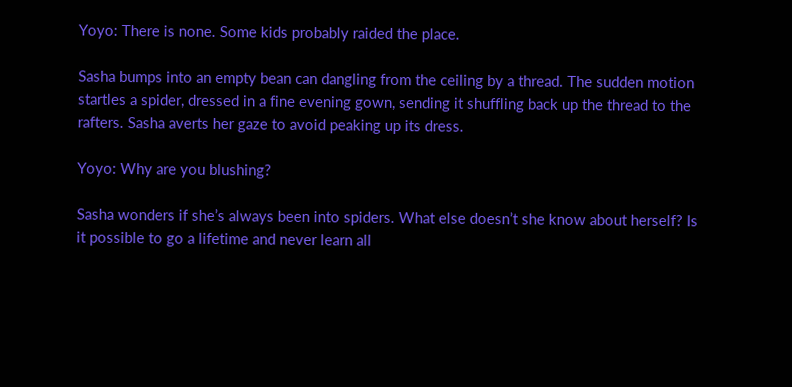Yoyo: There is none. Some kids probably raided the place.

Sasha bumps into an empty bean can dangling from the ceiling by a thread. The sudden motion startles a spider, dressed in a fine evening gown, sending it shuffling back up the thread to the rafters. Sasha averts her gaze to avoid peaking up its dress.

Yoyo: Why are you blushing?

Sasha wonders if she’s always been into spiders. What else doesn’t she know about herself? Is it possible to go a lifetime and never learn all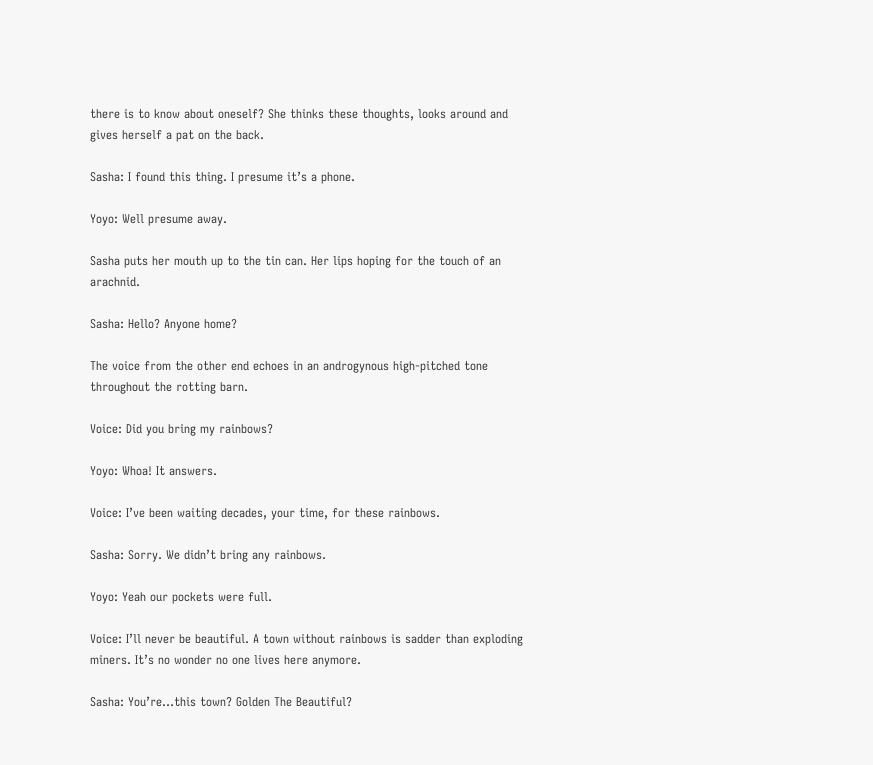there is to know about oneself? She thinks these thoughts, looks around and gives herself a pat on the back.

Sasha: I found this thing. I presume it’s a phone.

Yoyo: Well presume away.

Sasha puts her mouth up to the tin can. Her lips hoping for the touch of an arachnid.

Sasha: Hello? Anyone home?

The voice from the other end echoes in an androgynous high-pitched tone throughout the rotting barn.

Voice: Did you bring my rainbows?

Yoyo: Whoa! It answers.

Voice: I’ve been waiting decades, your time, for these rainbows.

Sasha: Sorry. We didn’t bring any rainbows.

Yoyo: Yeah our pockets were full.

Voice: I’ll never be beautiful. A town without rainbows is sadder than exploding miners. It’s no wonder no one lives here anymore.

Sasha: You’re…this town? Golden The Beautiful?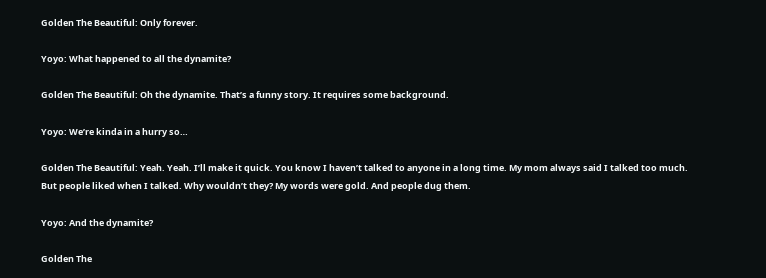Golden The Beautiful: Only forever.

Yoyo: What happened to all the dynamite?

Golden The Beautiful: Oh the dynamite. That’s a funny story. It requires some background.

Yoyo: We’re kinda in a hurry so…

Golden The Beautiful: Yeah. Yeah. I’ll make it quick. You know I haven’t talked to anyone in a long time. My mom always said I talked too much. But people liked when I talked. Why wouldn’t they? My words were gold. And people dug them.

Yoyo: And the dynamite?

Golden The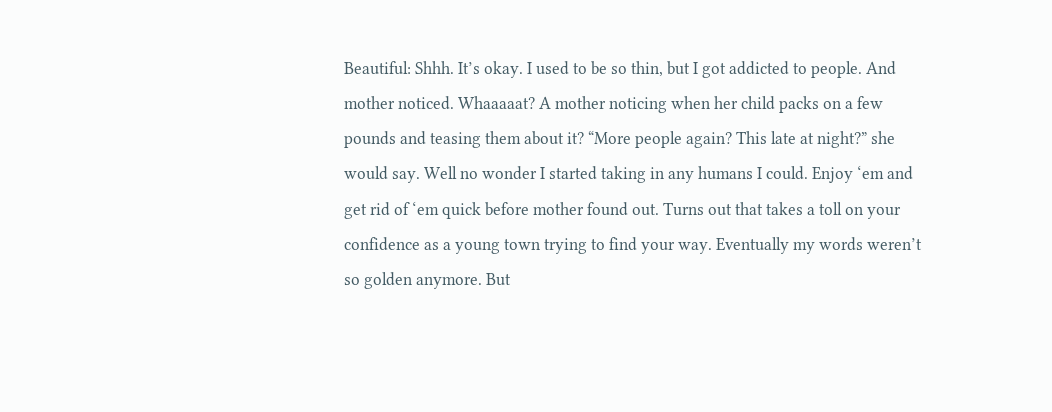Beautiful: Shhh. It’s okay. I used to be so thin, but I got addicted to people. And mother noticed. Whaaaaat? A mother noticing when her child packs on a few pounds and teasing them about it? “More people again? This late at night?” she would say. Well no wonder I started taking in any humans I could. Enjoy ‘em and get rid of ‘em quick before mother found out. Turns out that takes a toll on your confidence as a young town trying to find your way. Eventually my words weren’t so golden anymore. But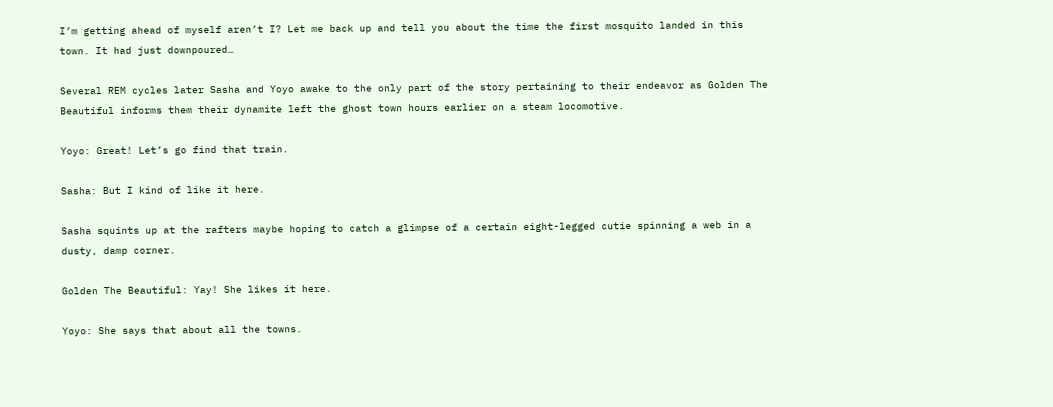I’m getting ahead of myself aren’t I? Let me back up and tell you about the time the first mosquito landed in this town. It had just downpoured…

Several REM cycles later Sasha and Yoyo awake to the only part of the story pertaining to their endeavor as Golden The Beautiful informs them their dynamite left the ghost town hours earlier on a steam locomotive.

Yoyo: Great! Let’s go find that train.

Sasha: But I kind of like it here.

Sasha squints up at the rafters maybe hoping to catch a glimpse of a certain eight-legged cutie spinning a web in a dusty, damp corner.

Golden The Beautiful: Yay! She likes it here.

Yoyo: She says that about all the towns.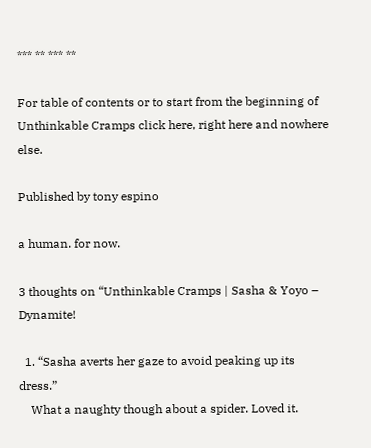*** ** *** **

For table of contents or to start from the beginning of Unthinkable Cramps click here, right here and nowhere else.

Published by tony espino

a human. for now.

3 thoughts on “Unthinkable Cramps | Sasha & Yoyo – Dynamite!

  1. “Sasha averts her gaze to avoid peaking up its dress.”
    What a naughty though about a spider. Loved it.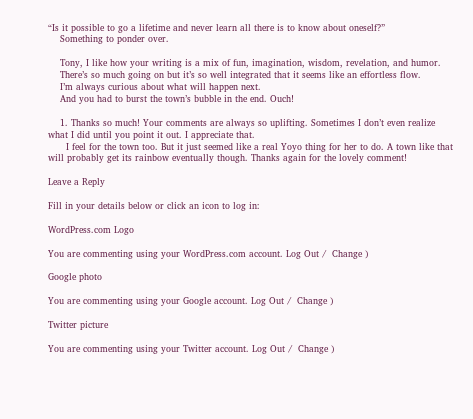“Is it possible to go a lifetime and never learn all there is to know about oneself?”
    Something to ponder over.

    Tony, I like how your writing is a mix of fun, imagination, wisdom, revelation, and humor.
    There’s so much going on but it’s so well integrated that it seems like an effortless flow.
    I’m always curious about what will happen next.
    And you had to burst the town’s bubble in the end. Ouch!

    1. Thanks so much! Your comments are always so uplifting. Sometimes I don’t even realize what I did until you point it out. I appreciate that.
      I feel for the town too. But it just seemed like a real Yoyo thing for her to do. A town like that will probably get its rainbow eventually though. Thanks again for the lovely comment!

Leave a Reply

Fill in your details below or click an icon to log in:

WordPress.com Logo

You are commenting using your WordPress.com account. Log Out /  Change )

Google photo

You are commenting using your Google account. Log Out /  Change )

Twitter picture

You are commenting using your Twitter account. Log Out /  Change )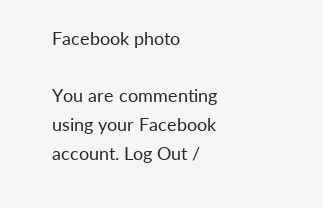Facebook photo

You are commenting using your Facebook account. Log Out /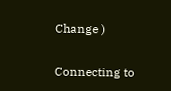Change )

Connecting to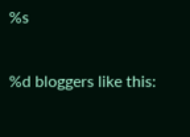%s

%d bloggers like this: